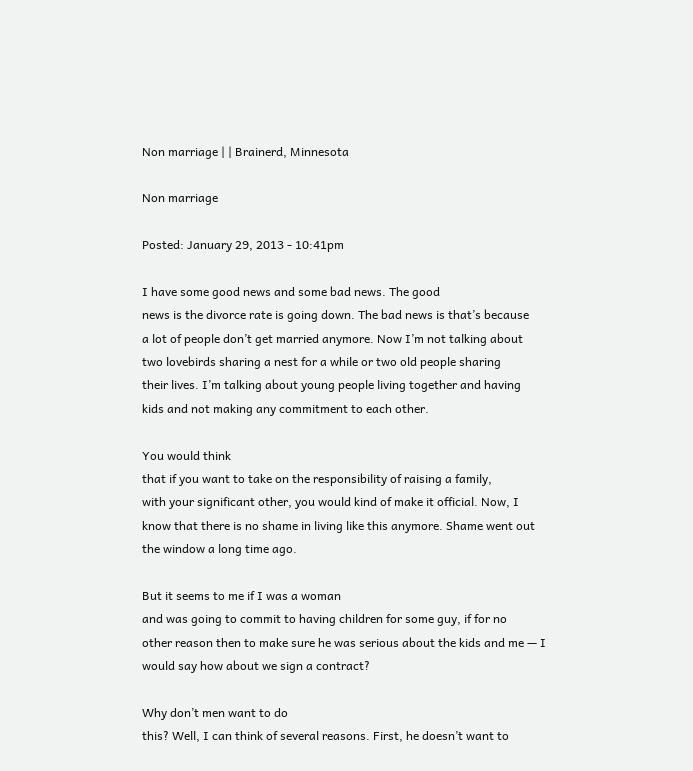Non marriage | | Brainerd, Minnesota

Non marriage

Posted: January 29, 2013 - 10:41pm

I have some good news and some bad news. The good
news is the divorce rate is going down. The bad news is that’s because
a lot of people don’t get married anymore. Now I’m not talking about
two lovebirds sharing a nest for a while or two old people sharing
their lives. I’m talking about young people living together and having
kids and not making any commitment to each other.

You would think
that if you want to take on the responsibility of raising a family,
with your significant other, you would kind of make it official. Now, I
know that there is no shame in living like this anymore. Shame went out
the window a long time ago.

But it seems to me if I was a woman
and was going to commit to having children for some guy, if for no
other reason then to make sure he was serious about the kids and me — I
would say how about we sign a contract?

Why don’t men want to do
this? Well, I can think of several reasons. First, he doesn’t want to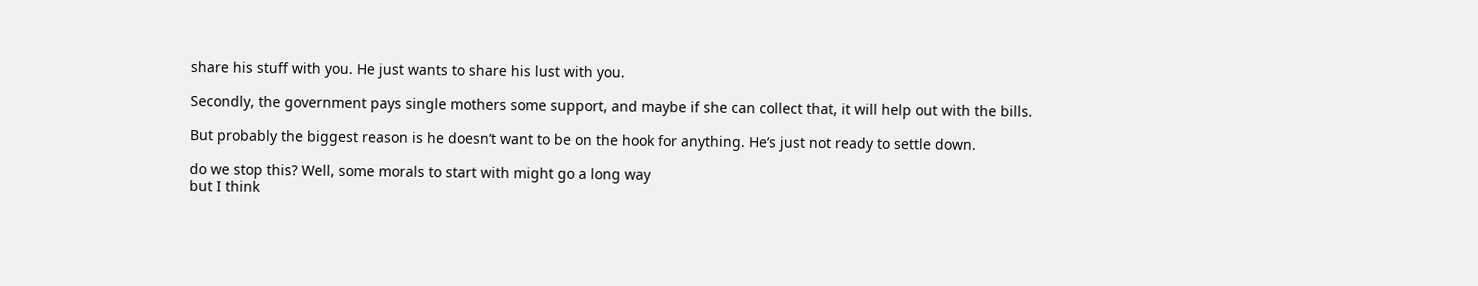share his stuff with you. He just wants to share his lust with you.

Secondly, the government pays single mothers some support, and maybe if she can collect that, it will help out with the bills.

But probably the biggest reason is he doesn’t want to be on the hook for anything. He’s just not ready to settle down.

do we stop this? Well, some morals to start with might go a long way
but I think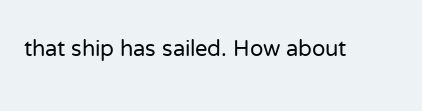that ship has sailed. How about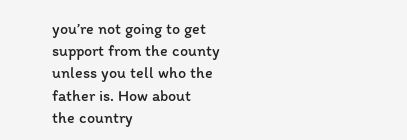you’re not going to get
support from the county unless you tell who the father is. How about
the country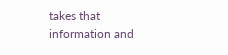takes that information and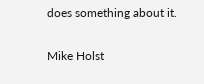does something about it.

Mike Holst